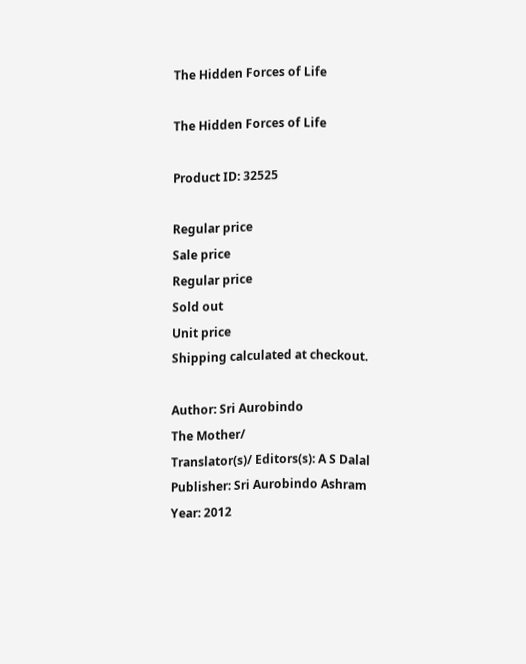The Hidden Forces of Life

The Hidden Forces of Life

Product ID: 32525

Regular price
Sale price
Regular price
Sold out
Unit price
Shipping calculated at checkout.

Author: Sri Aurobindo
The Mother/
Translator(s)/ Editors(s): A S Dalal
Publisher: Sri Aurobindo Ashram
Year: 2012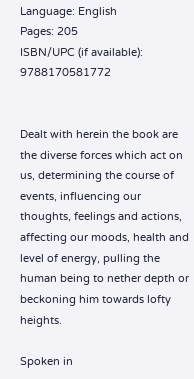Language: English
Pages: 205
ISBN/UPC (if available): 9788170581772


Dealt with herein the book are the diverse forces which act on us, determining the course of events, influencing our thoughts, feelings and actions, affecting our moods, health and level of energy, pulling the human being to nether depth or beckoning him towards lofty heights.

Spoken in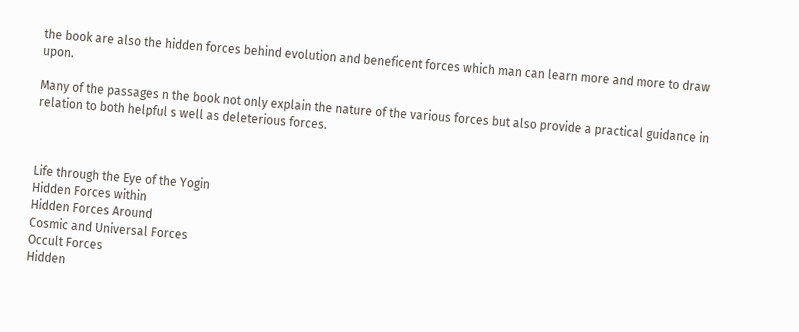the book are also the hidden forces behind evolution and beneficent forces which man can learn more and more to draw upon.

Many of the passages n the book not only explain the nature of the various forces but also provide a practical guidance in relation to both helpful s well as deleterious forces.



Life through the Eye of the Yogin
Hidden Forces within
Hidden Forces Around
Cosmic and Universal Forces
Occult Forces
Hidden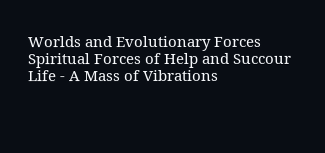Worlds and Evolutionary Forces
Spiritual Forces of Help and Succour
Life - A Mass of Vibrations